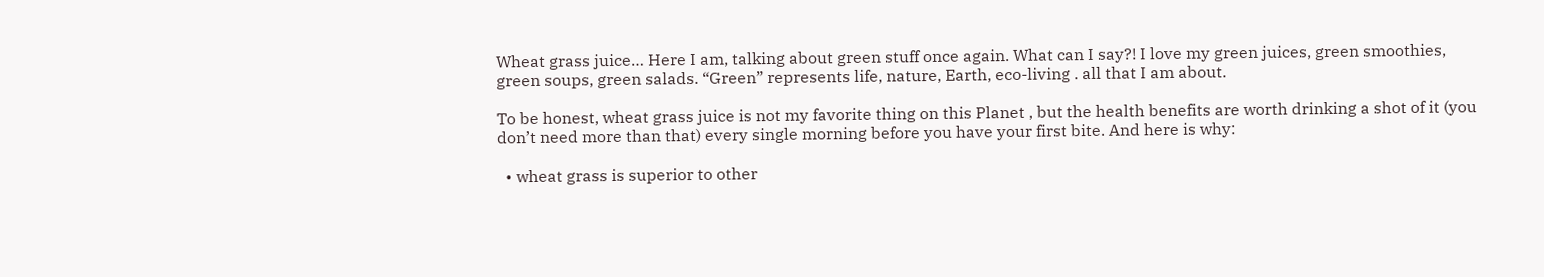Wheat grass juice… Here I am, talking about green stuff once again. What can I say?! I love my green juices, green smoothies, green soups, green salads. “Green” represents life, nature, Earth, eco-living . all that I am about.

To be honest, wheat grass juice is not my favorite thing on this Planet , but the health benefits are worth drinking a shot of it (you don’t need more than that) every single morning before you have your first bite. And here is why:

  • wheat grass is superior to other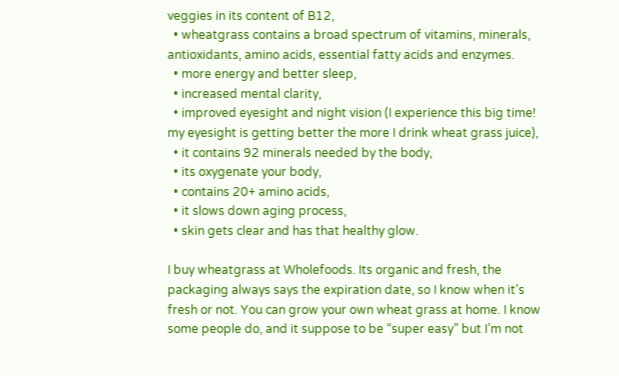veggies in its content of B12,
  • wheatgrass contains a broad spectrum of vitamins, minerals, antioxidants, amino acids, essential fatty acids and enzymes.
  • more energy and better sleep,
  • increased mental clarity,
  • improved eyesight and night vision (I experience this big time!  my eyesight is getting better the more I drink wheat grass juice),
  • it contains 92 minerals needed by the body,
  • its oxygenate your body,
  • contains 20+ amino acids,
  • it slows down aging process,
  • skin gets clear and has that healthy glow.

I buy wheatgrass at Wholefoods. Its organic and fresh, the packaging always says the expiration date, so I know when it’s fresh or not. You can grow your own wheat grass at home. I know some people do, and it suppose to be “super easy” but I’m not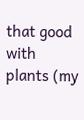that good with plants (my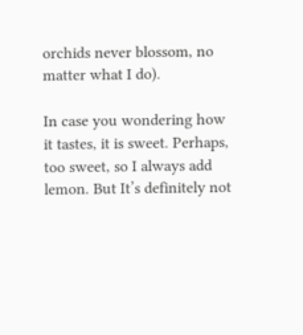orchids never blossom, no matter what I do).

In case you wondering how it tastes, it is sweet. Perhaps, too sweet, so I always add lemon. But It’s definitely not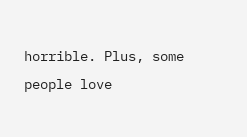horrible. Plus, some people love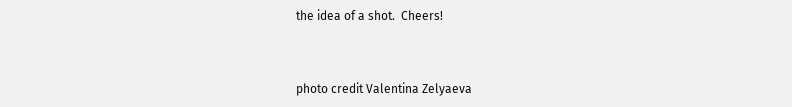the idea of a shot.  Cheers!



photo credit Valentina Zelyaeva